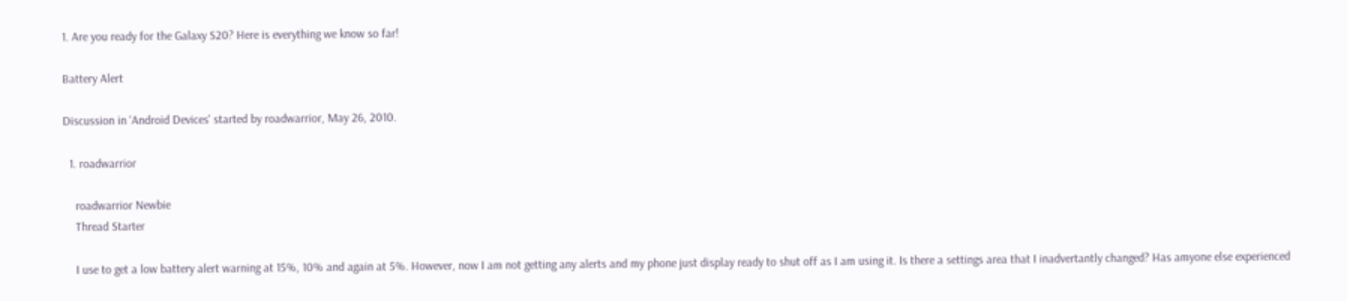1. Are you ready for the Galaxy S20? Here is everything we know so far!

Battery Alert

Discussion in 'Android Devices' started by roadwarrior, May 26, 2010.

  1. roadwarrior

    roadwarrior Newbie
    Thread Starter

    I use to get a low battery alert warning at 15%, 10% and again at 5%. However, now I am not getting any alerts and my phone just display ready to shut off as I am using it. Is there a settings area that I inadvertantly changed? Has amyone else experienced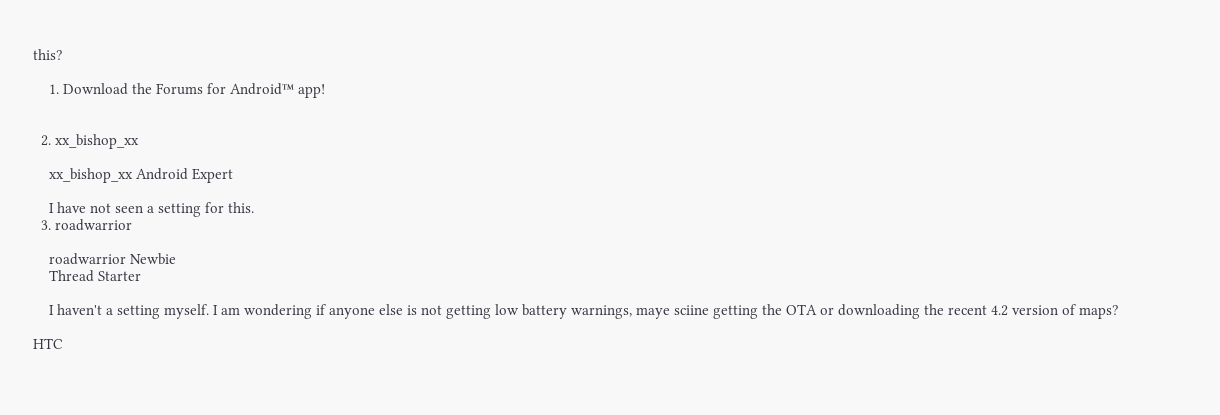this?

    1. Download the Forums for Android™ app!


  2. xx_bishop_xx

    xx_bishop_xx Android Expert

    I have not seen a setting for this.
  3. roadwarrior

    roadwarrior Newbie
    Thread Starter

    I haven't a setting myself. I am wondering if anyone else is not getting low battery warnings, maye sciine getting the OTA or downloading the recent 4.2 version of maps?

HTC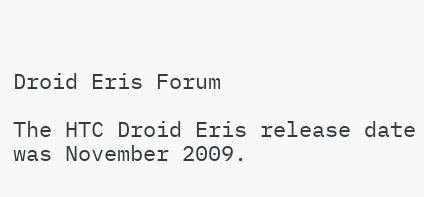Droid Eris Forum

The HTC Droid Eris release date was November 2009.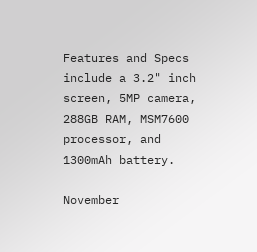Features and Specs include a 3.2" inch screen, 5MP camera, 288GB RAM, MSM7600 processor, and 1300mAh battery.

November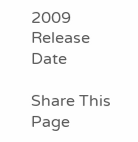2009
Release Date

Share This Page